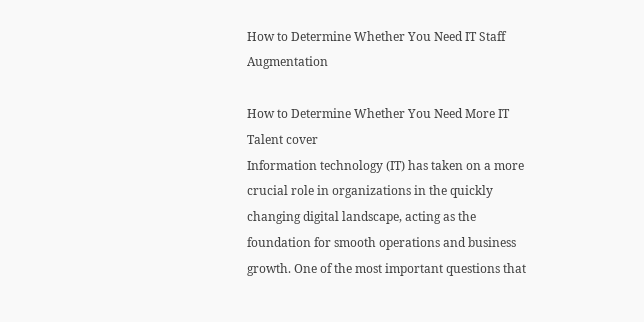How to Determine Whether You Need IT Staff Augmentation

How to Determine Whether You Need More IT Talent cover
Information technology (IT) has taken on a more crucial role in organizations in the quickly changing digital landscape, acting as the foundation for smooth operations and business growth. One of the most important questions that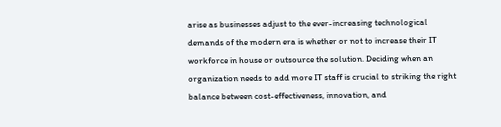arise as businesses adjust to the ever-increasing technological demands of the modern era is whether or not to increase their IT workforce in house or outsource the solution. Deciding when an organization needs to add more IT staff is crucial to striking the right balance between cost-effectiveness, innovation, and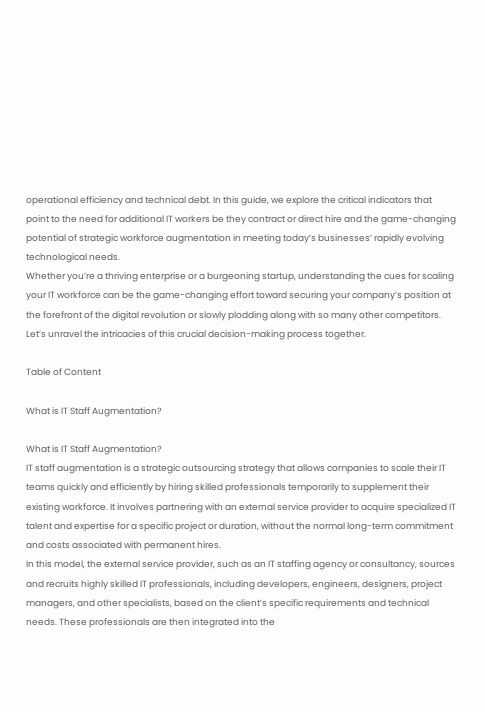operational efficiency and technical debt. In this guide, we explore the critical indicators that point to the need for additional IT workers be they contract or direct hire and the game-changing potential of strategic workforce augmentation in meeting today’s businesses’ rapidly evolving technological needs.
Whether you’re a thriving enterprise or a burgeoning startup, understanding the cues for scaling your IT workforce can be the game-changing effort toward securing your company’s position at the forefront of the digital revolution or slowly plodding along with so many other competitors. Let’s unravel the intricacies of this crucial decision-making process together.

Table of Content

What is IT Staff Augmentation?

What is IT Staff Augmentation?
IT staff augmentation is a strategic outsourcing strategy that allows companies to scale their IT teams quickly and efficiently by hiring skilled professionals temporarily to supplement their existing workforce. It involves partnering with an external service provider to acquire specialized IT talent and expertise for a specific project or duration, without the normal long-term commitment and costs associated with permanent hires.
In this model, the external service provider, such as an IT staffing agency or consultancy, sources and recruits highly skilled IT professionals, including developers, engineers, designers, project managers, and other specialists, based on the client’s specific requirements and technical needs. These professionals are then integrated into the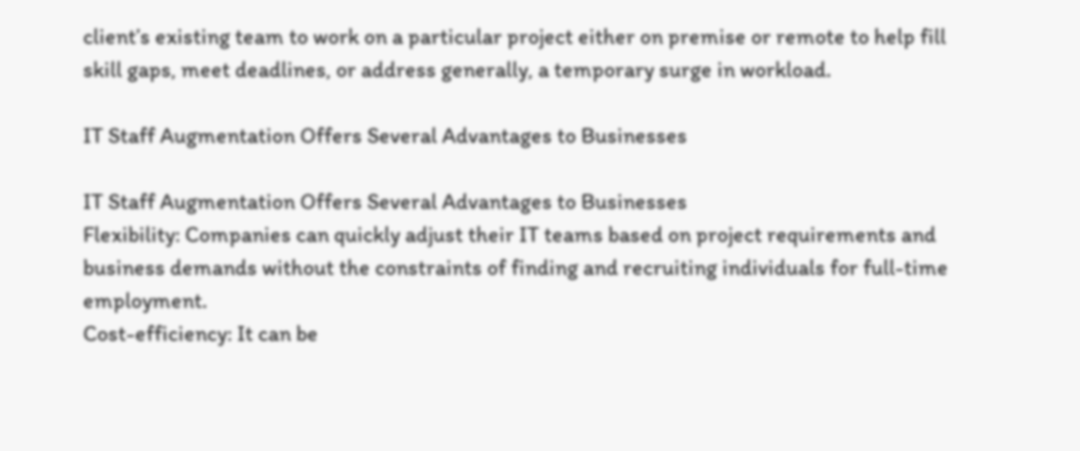client’s existing team to work on a particular project either on premise or remote to help fill skill gaps, meet deadlines, or address generally, a temporary surge in workload.

IT Staff Augmentation Offers Several Advantages to Businesses

IT Staff Augmentation Offers Several Advantages to Businesses
Flexibility: Companies can quickly adjust their IT teams based on project requirements and business demands without the constraints of finding and recruiting individuals for full-time employment.
Cost-efficiency: It can be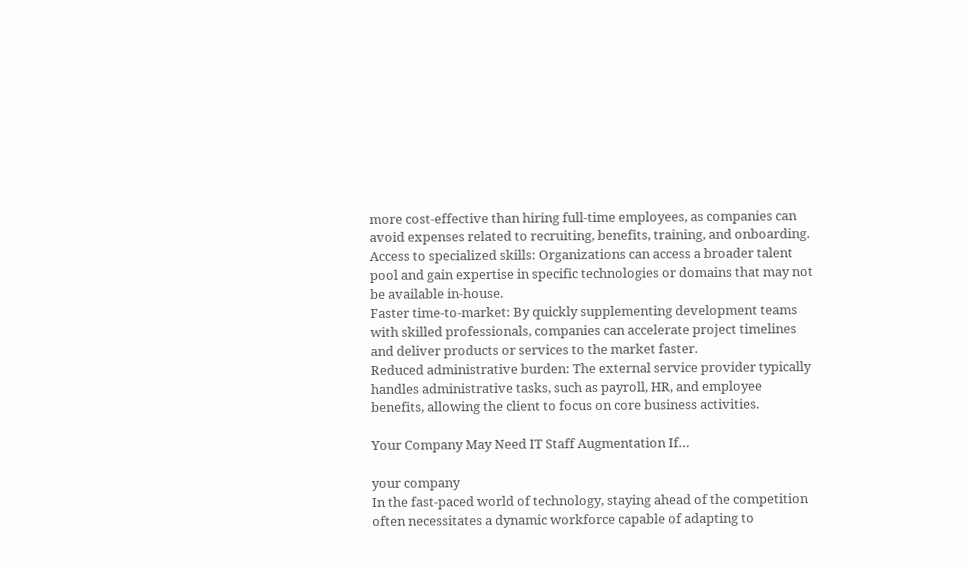more cost-effective than hiring full-time employees, as companies can avoid expenses related to recruiting, benefits, training, and onboarding.
Access to specialized skills: Organizations can access a broader talent pool and gain expertise in specific technologies or domains that may not be available in-house.
Faster time-to-market: By quickly supplementing development teams with skilled professionals, companies can accelerate project timelines and deliver products or services to the market faster.
Reduced administrative burden: The external service provider typically handles administrative tasks, such as payroll, HR, and employee benefits, allowing the client to focus on core business activities.

Your Company May Need IT Staff Augmentation If…

your company
In the fast-paced world of technology, staying ahead of the competition often necessitates a dynamic workforce capable of adapting to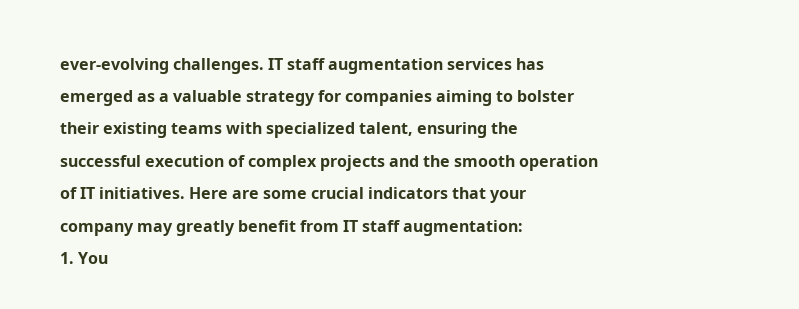ever-evolving challenges. IT staff augmentation services has emerged as a valuable strategy for companies aiming to bolster their existing teams with specialized talent, ensuring the successful execution of complex projects and the smooth operation of IT initiatives. Here are some crucial indicators that your company may greatly benefit from IT staff augmentation:
1. You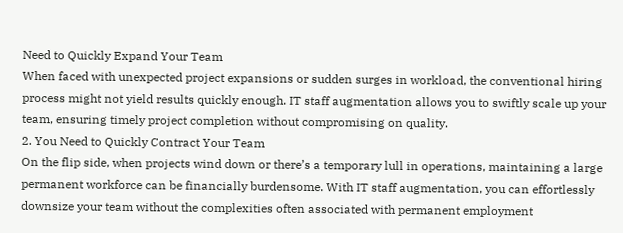Need to Quickly Expand Your Team
When faced with unexpected project expansions or sudden surges in workload, the conventional hiring process might not yield results quickly enough. IT staff augmentation allows you to swiftly scale up your team, ensuring timely project completion without compromising on quality.
2. You Need to Quickly Contract Your Team
On the flip side, when projects wind down or there’s a temporary lull in operations, maintaining a large permanent workforce can be financially burdensome. With IT staff augmentation, you can effortlessly downsize your team without the complexities often associated with permanent employment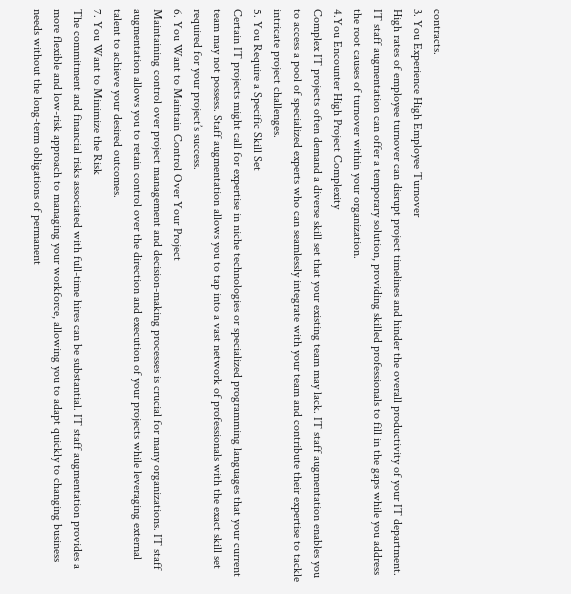contracts.
3. You Experience High Employee Turnover
High rates of employee turnover can disrupt project timelines and hinder the overall productivity of your IT department. IT staff augmentation can offer a temporary solution, providing skilled professionals to fill in the gaps while you address the root causes of turnover within your organization.
4.You Encounter High Project Complexity
Complex IT projects often demand a diverse skill set that your existing team may lack. IT staff augmentation enables you to access a pool of specialized experts who can seamlessly integrate with your team and contribute their expertise to tackle intricate project challenges.
5. You Require a Specific Skill Set
Certain IT projects might call for expertise in niche technologies or specialized programming languages that your current team may not possess. Staff augmentation allows you to tap into a vast network of professionals with the exact skill set required for your project’s success.
6. You Want to Maintain Control Over Your Project
Maintaining control over project management and decision-making processes is crucial for many organizations. IT staff augmentation allows you to retain control over the direction and execution of your projects while leveraging external talent to achieve your desired outcomes.
7. You Want to Minimize the Risk
The commitment and financial risks associated with full-time hires can be substantial. IT staff augmentation provides a more flexible and low-risk approach to managing your workforce, allowing you to adapt quickly to changing business needs without the long-term obligations of permanent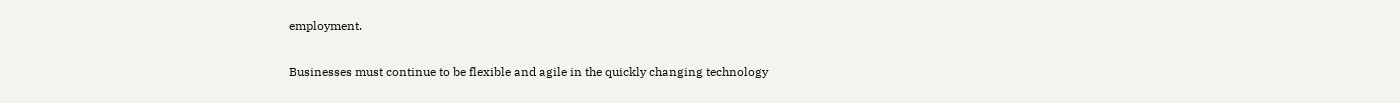employment.


Businesses must continue to be flexible and agile in the quickly changing technology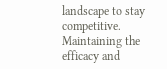landscape to stay competitive. Maintaining the efficacy and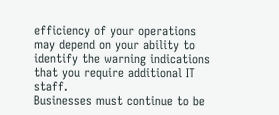efficiency of your operations may depend on your ability to identify the warning indications that you require additional IT staff.
Businesses must continue to be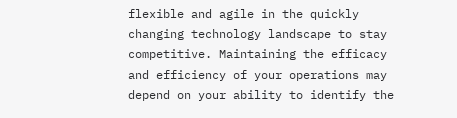flexible and agile in the quickly changing technology landscape to stay competitive. Maintaining the efficacy and efficiency of your operations may depend on your ability to identify the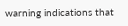warning indications that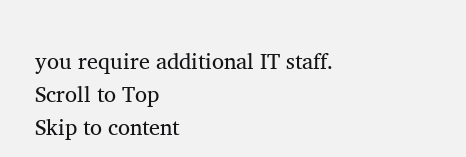you require additional IT staff.
Scroll to Top
Skip to content